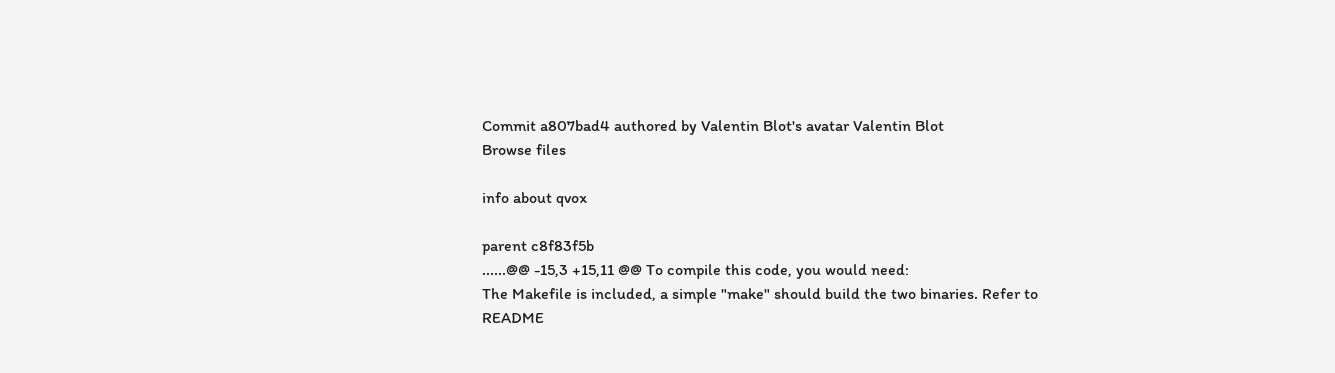Commit a807bad4 authored by Valentin Blot's avatar Valentin Blot
Browse files

info about qvox

parent c8f83f5b
......@@ -15,3 +15,11 @@ To compile this code, you would need:
The Makefile is included, a simple "make" should build the two binaries. Refer to README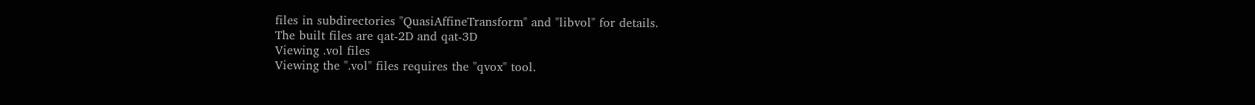files in subdirectories "QuasiAffineTransform" and "libvol" for details.
The built files are qat-2D and qat-3D
Viewing .vol files
Viewing the ".vol" files requires the "qvox" tool.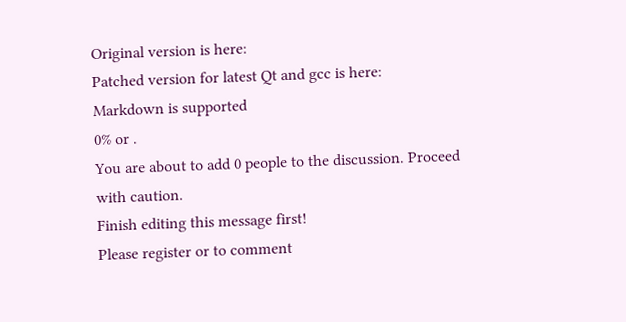Original version is here:
Patched version for latest Qt and gcc is here:
Markdown is supported
0% or .
You are about to add 0 people to the discussion. Proceed with caution.
Finish editing this message first!
Please register or to comment